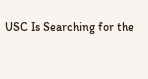USC Is Searching for the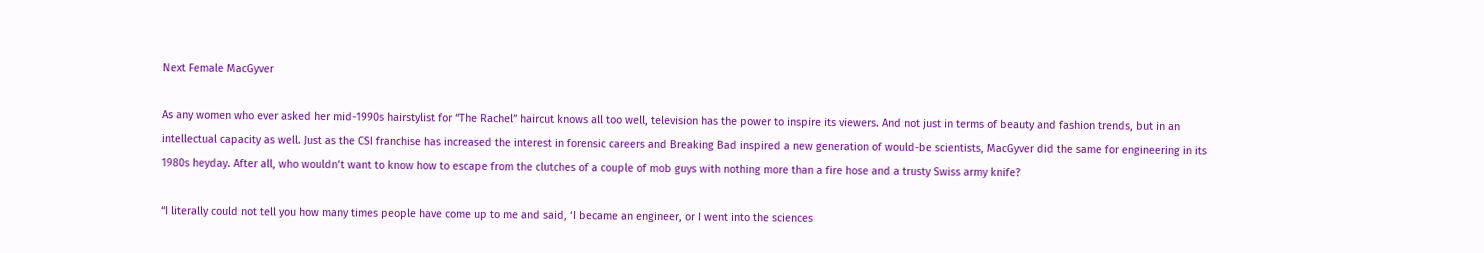Next Female MacGyver

As any women who ever asked her mid-1990s hairstylist for “The Rachel” haircut knows all too well, television has the power to inspire its viewers. And not just in terms of beauty and fashion trends, but in an intellectual capacity as well. Just as the CSI franchise has increased the interest in forensic careers and Breaking Bad inspired a new generation of would-be scientists, MacGyver did the same for engineering in its 1980s heyday. After all, who wouldn’t want to know how to escape from the clutches of a couple of mob guys with nothing more than a fire hose and a trusty Swiss army knife?

“I literally could not tell you how many times people have come up to me and said, ‘I became an engineer, or I went into the sciences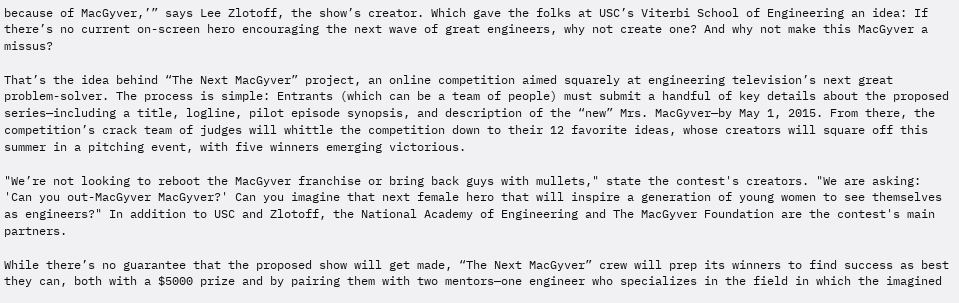because of MacGyver,’” says Lee Zlotoff, the show’s creator. Which gave the folks at USC’s Viterbi School of Engineering an idea: If there’s no current on-screen hero encouraging the next wave of great engineers, why not create one? And why not make this MacGyver a missus?

That’s the idea behind “The Next MacGyver” project, an online competition aimed squarely at engineering television’s next great problem-solver. The process is simple: Entrants (which can be a team of people) must submit a handful of key details about the proposed series—including a title, logline, pilot episode synopsis, and description of the “new” Mrs. MacGyver—by May 1, 2015. From there, the competition’s crack team of judges will whittle the competition down to their 12 favorite ideas, whose creators will square off this summer in a pitching event, with five winners emerging victorious.

"We’re not looking to reboot the MacGyver franchise or bring back guys with mullets," state the contest's creators. "We are asking: 'Can you out-MacGyver MacGyver?' Can you imagine that next female hero that will inspire a generation of young women to see themselves as engineers?" In addition to USC and Zlotoff, the National Academy of Engineering and The MacGyver Foundation are the contest's main partners.

While there’s no guarantee that the proposed show will get made, “The Next MacGyver” crew will prep its winners to find success as best they can, both with a $5000 prize and by pairing them with two mentors—one engineer who specializes in the field in which the imagined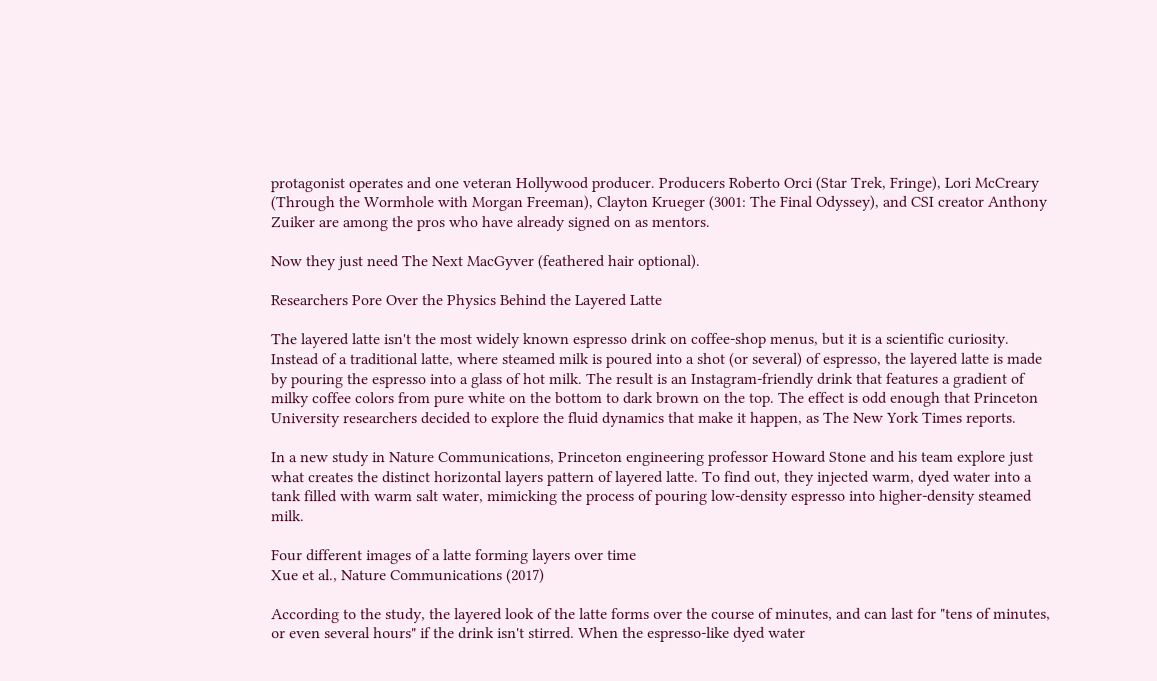protagonist operates and one veteran Hollywood producer. Producers Roberto Orci (Star Trek, Fringe), Lori McCreary (Through the Wormhole with Morgan Freeman), Clayton Krueger (3001: The Final Odyssey), and CSI creator Anthony Zuiker are among the pros who have already signed on as mentors.

Now they just need The Next MacGyver (feathered hair optional).

Researchers Pore Over the Physics Behind the Layered Latte

The layered latte isn't the most widely known espresso drink on coffee-shop menus, but it is a scientific curiosity. Instead of a traditional latte, where steamed milk is poured into a shot (or several) of espresso, the layered latte is made by pouring the espresso into a glass of hot milk. The result is an Instagram-friendly drink that features a gradient of milky coffee colors from pure white on the bottom to dark brown on the top. The effect is odd enough that Princeton University researchers decided to explore the fluid dynamics that make it happen, as The New York Times reports.

In a new study in Nature Communications, Princeton engineering professor Howard Stone and his team explore just what creates the distinct horizontal layers pattern of layered latte. To find out, they injected warm, dyed water into a tank filled with warm salt water, mimicking the process of pouring low-density espresso into higher-density steamed milk.

Four different images of a latte forming layers over time
Xue et al., Nature Communications (2017)

According to the study, the layered look of the latte forms over the course of minutes, and can last for "tens of minutes, or even several hours" if the drink isn't stirred. When the espresso-like dyed water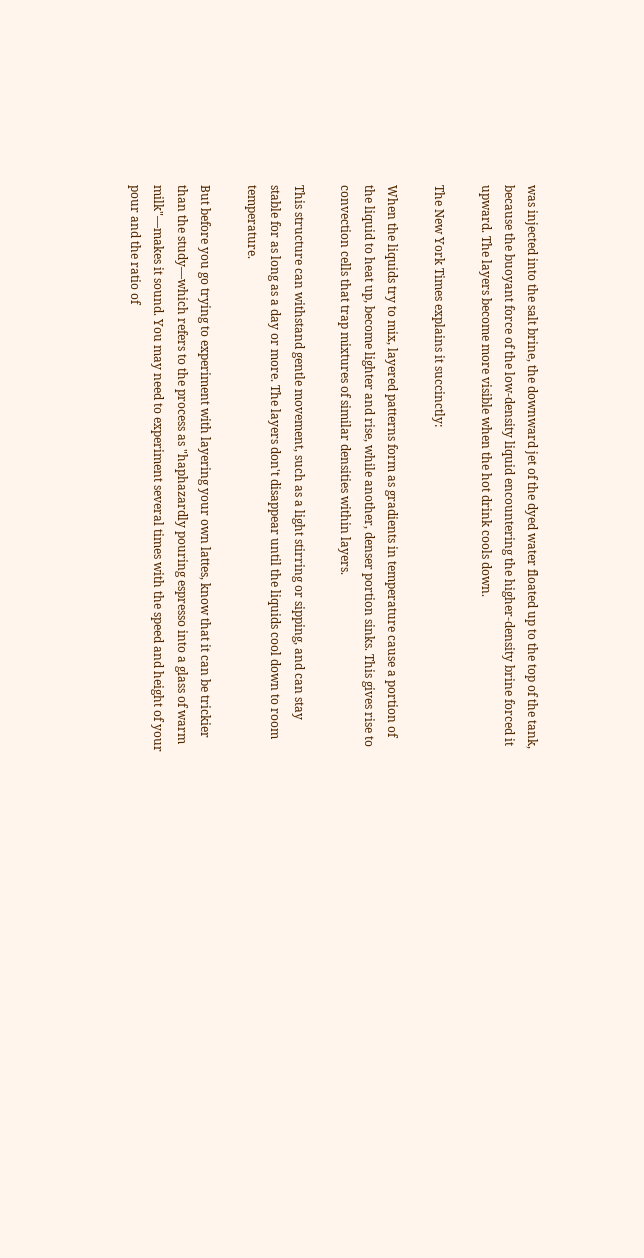was injected into the salt brine, the downward jet of the dyed water floated up to the top of the tank, because the buoyant force of the low-density liquid encountering the higher-density brine forced it upward. The layers become more visible when the hot drink cools down.

The New York Times explains it succinctly:

When the liquids try to mix, layered patterns form as gradients in temperature cause a portion of the liquid to heat up, become lighter and rise, while another, denser portion sinks. This gives rise to convection cells that trap mixtures of similar densities within layers.

This structure can withstand gentle movement, such as a light stirring or sipping, and can stay stable for as long as a day or more. The layers don't disappear until the liquids cool down to room temperature.

But before you go trying to experiment with layering your own lattes, know that it can be trickier than the study—which refers to the process as "haphazardly pouring espresso into a glass of warm milk"—makes it sound. You may need to experiment several times with the speed and height of your pour and the ratio of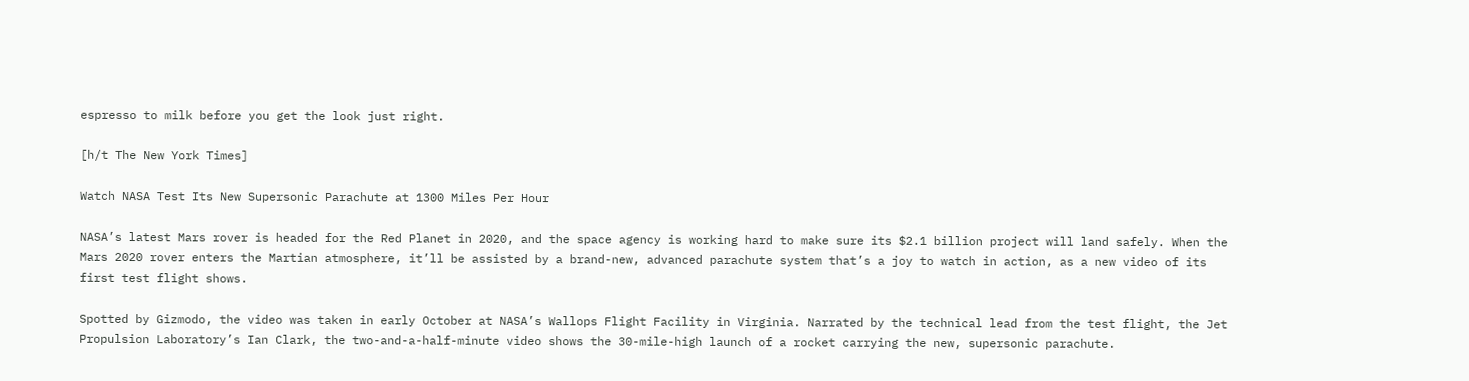espresso to milk before you get the look just right.

[h/t The New York Times]

Watch NASA Test Its New Supersonic Parachute at 1300 Miles Per Hour

NASA’s latest Mars rover is headed for the Red Planet in 2020, and the space agency is working hard to make sure its $2.1 billion project will land safely. When the Mars 2020 rover enters the Martian atmosphere, it’ll be assisted by a brand-new, advanced parachute system that’s a joy to watch in action, as a new video of its first test flight shows.

Spotted by Gizmodo, the video was taken in early October at NASA’s Wallops Flight Facility in Virginia. Narrated by the technical lead from the test flight, the Jet Propulsion Laboratory’s Ian Clark, the two-and-a-half-minute video shows the 30-mile-high launch of a rocket carrying the new, supersonic parachute.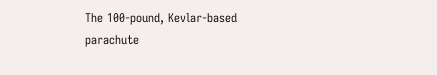The 100-pound, Kevlar-based parachute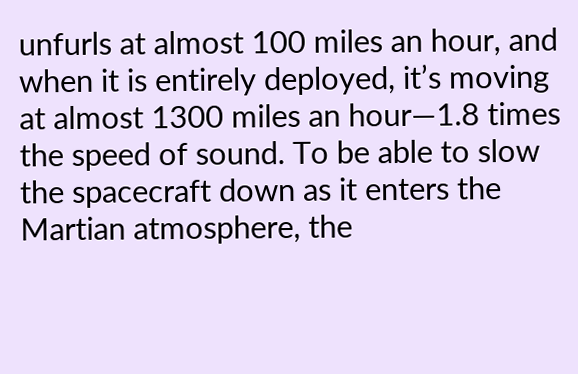unfurls at almost 100 miles an hour, and when it is entirely deployed, it’s moving at almost 1300 miles an hour—1.8 times the speed of sound. To be able to slow the spacecraft down as it enters the Martian atmosphere, the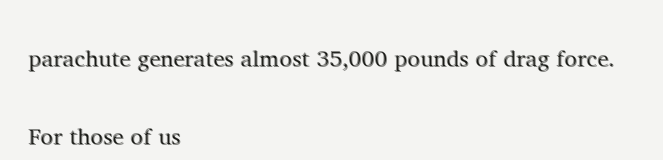parachute generates almost 35,000 pounds of drag force.

For those of us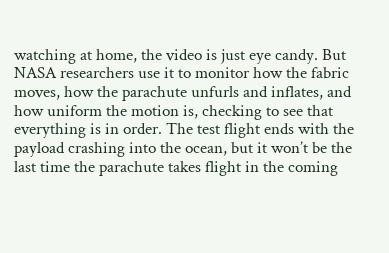watching at home, the video is just eye candy. But NASA researchers use it to monitor how the fabric moves, how the parachute unfurls and inflates, and how uniform the motion is, checking to see that everything is in order. The test flight ends with the payload crashing into the ocean, but it won’t be the last time the parachute takes flight in the coming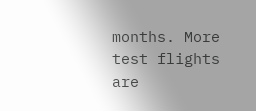months. More test flights are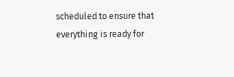scheduled to ensure that everything is ready for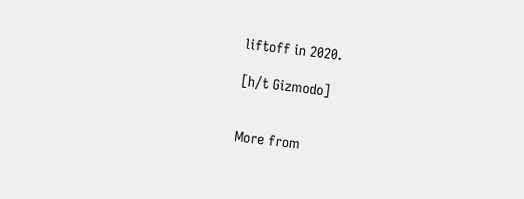liftoff in 2020.

[h/t Gizmodo]


More from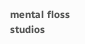mental floss studios